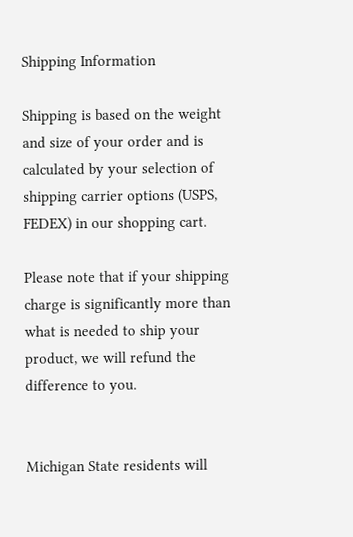Shipping Information

Shipping is based on the weight and size of your order and is calculated by your selection of shipping carrier options (USPS, FEDEX) in our shopping cart.

Please note that if your shipping charge is significantly more than what is needed to ship your product, we will refund the difference to you.


Michigan State residents will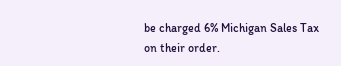be charged 6% Michigan Sales Tax on their order.